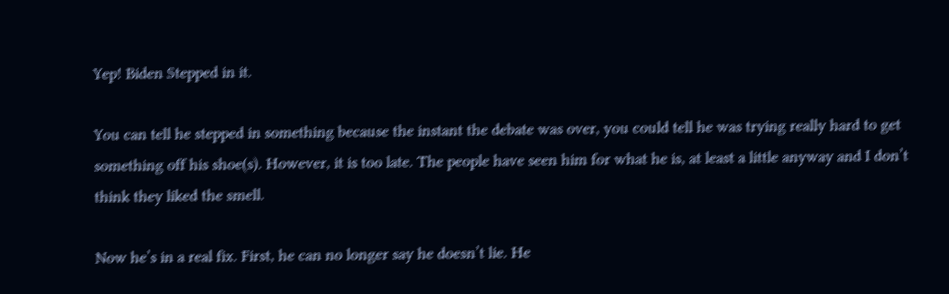Yep! Biden Stepped in it.

You can tell he stepped in something because the instant the debate was over, you could tell he was trying really hard to get something off his shoe(s). However, it is too late. The people have seen him for what he is, at least a little anyway and I don’t think they liked the smell.

Now he’s in a real fix. First, he can no longer say he doesn’t lie. He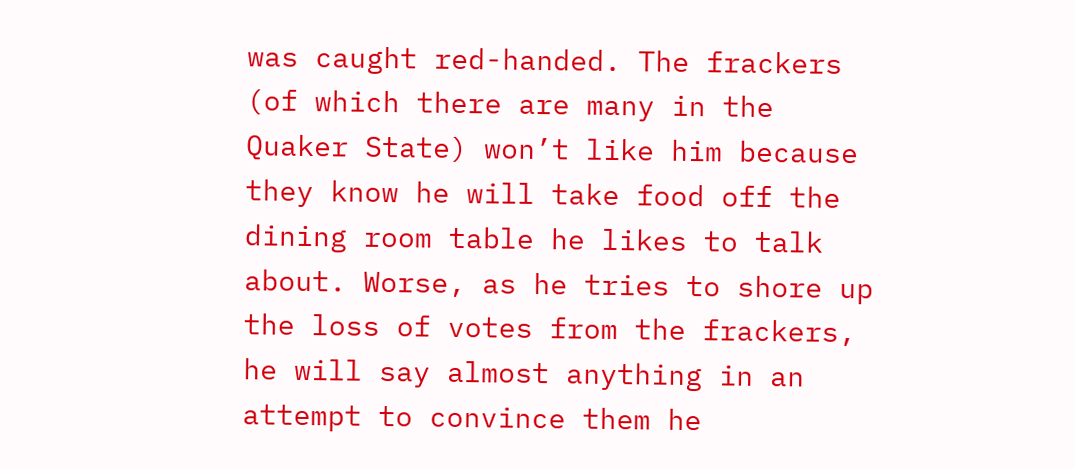was caught red-handed. The frackers (of which there are many in the Quaker State) won’t like him because they know he will take food off the dining room table he likes to talk about. Worse, as he tries to shore up the loss of votes from the frackers, he will say almost anything in an attempt to convince them he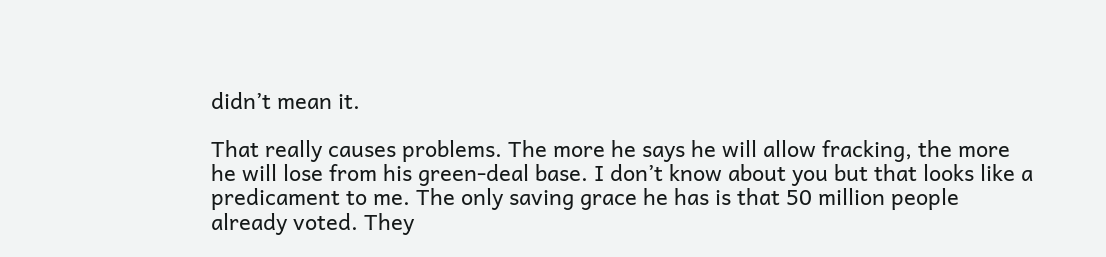didn’t mean it.

That really causes problems. The more he says he will allow fracking, the more he will lose from his green-deal base. I don’t know about you but that looks like a predicament to me. The only saving grace he has is that 50 million people already voted. They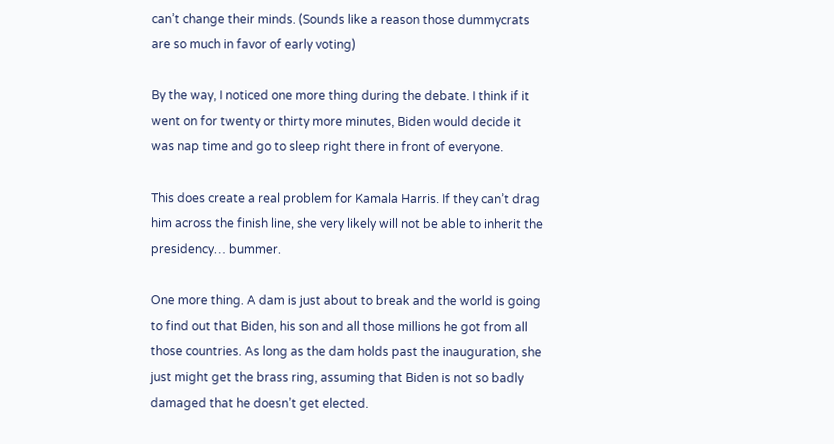can’t change their minds. (Sounds like a reason those dummycrats are so much in favor of early voting)

By the way, I noticed one more thing during the debate. I think if it went on for twenty or thirty more minutes, Biden would decide it was nap time and go to sleep right there in front of everyone.

This does create a real problem for Kamala Harris. If they can’t drag him across the finish line, she very likely will not be able to inherit the presidency… bummer.

One more thing. A dam is just about to break and the world is going to find out that Biden, his son and all those millions he got from all those countries. As long as the dam holds past the inauguration, she just might get the brass ring, assuming that Biden is not so badly damaged that he doesn’t get elected.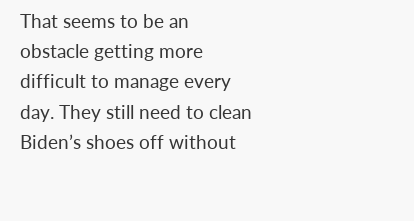That seems to be an obstacle getting more difficult to manage every day. They still need to clean Biden’s shoes off without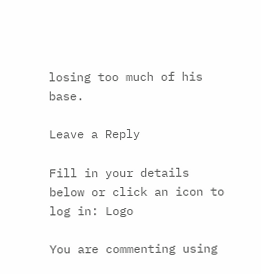losing too much of his base.

Leave a Reply

Fill in your details below or click an icon to log in: Logo

You are commenting using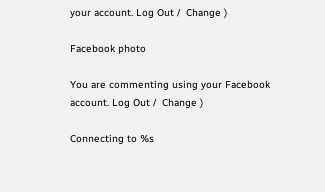your account. Log Out /  Change )

Facebook photo

You are commenting using your Facebook account. Log Out /  Change )

Connecting to %s